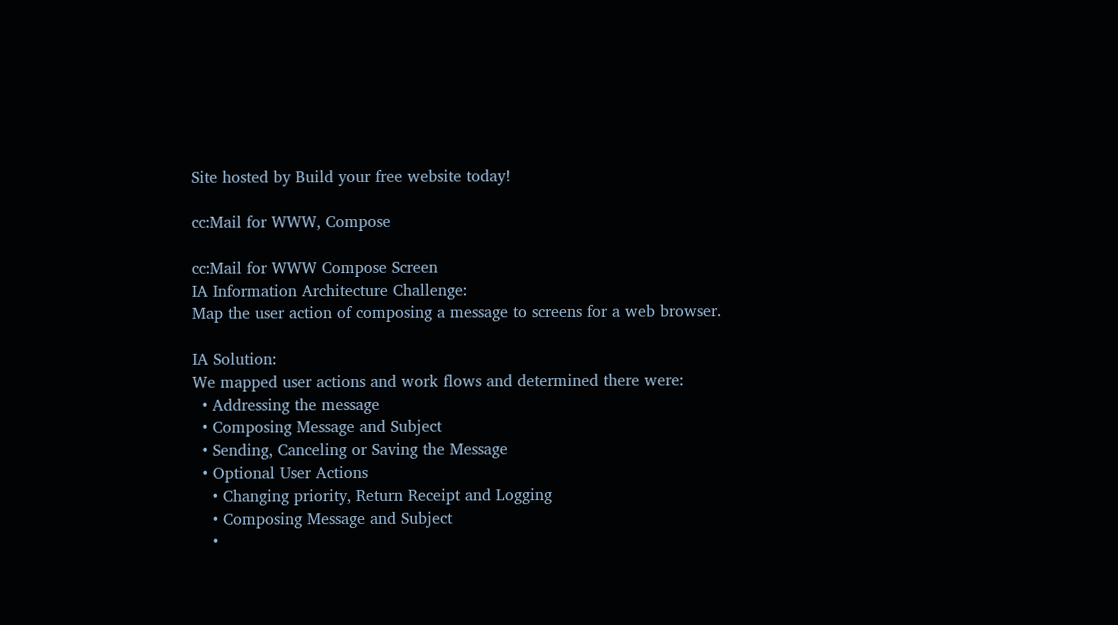Site hosted by Build your free website today!

cc:Mail for WWW, Compose

cc:Mail for WWW Compose Screen
IA Information Architecture Challenge:
Map the user action of composing a message to screens for a web browser.

IA Solution:
We mapped user actions and work flows and determined there were:
  • Addressing the message
  • Composing Message and Subject
  • Sending, Canceling or Saving the Message
  • Optional User Actions
    • Changing priority, Return Receipt and Logging
    • Composing Message and Subject
    •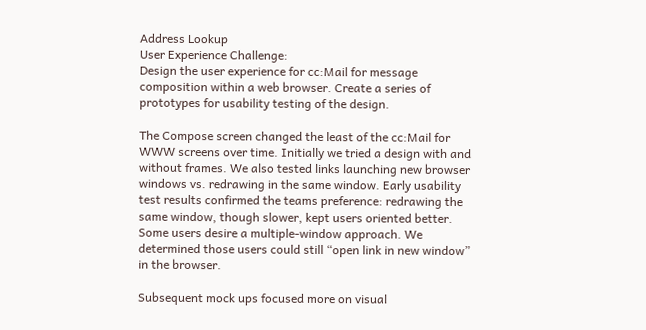Address Lookup
User Experience Challenge:
Design the user experience for cc:Mail for message composition within a web browser. Create a series of prototypes for usability testing of the design.

The Compose screen changed the least of the cc:Mail for WWW screens over time. Initially we tried a design with and without frames. We also tested links launching new browser windows vs. redrawing in the same window. Early usability test results confirmed the teams preference: redrawing the same window, though slower, kept users oriented better. Some users desire a multiple-window approach. We determined those users could still “open link in new window” in the browser.

Subsequent mock ups focused more on visual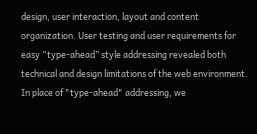design, user interaction, layout and content organization. User testing and user requirements for easy “type-ahead” style addressing revealed both technical and design limitations of the web environment. In place of "type-ahead" addressing, we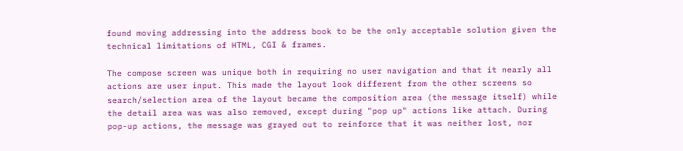found moving addressing into the address book to be the only acceptable solution given the technical limitations of HTML, CGI & frames.

The compose screen was unique both in requiring no user navigation and that it nearly all actions are user input. This made the layout look different from the other screens so search/selection area of the layout became the composition area (the message itself) while the detail area was was also removed, except during "pop up" actions like attach. During pop-up actions, the message was grayed out to reinforce that it was neither lost, nor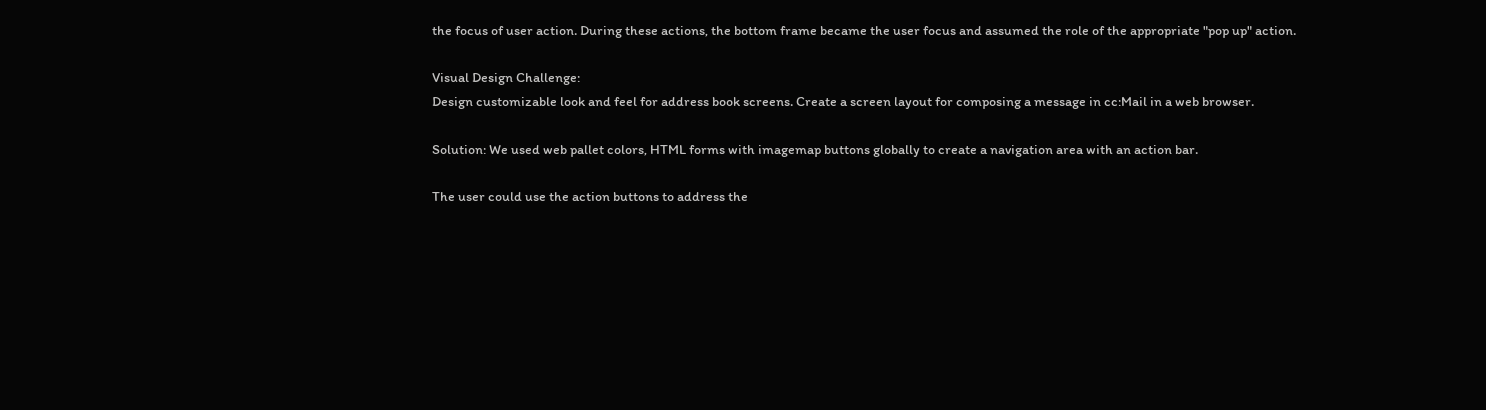the focus of user action. During these actions, the bottom frame became the user focus and assumed the role of the appropriate "pop up" action.

Visual Design Challenge:
Design customizable look and feel for address book screens. Create a screen layout for composing a message in cc:Mail in a web browser.

Solution: We used web pallet colors, HTML forms with imagemap buttons globally to create a navigation area with an action bar.

The user could use the action buttons to address the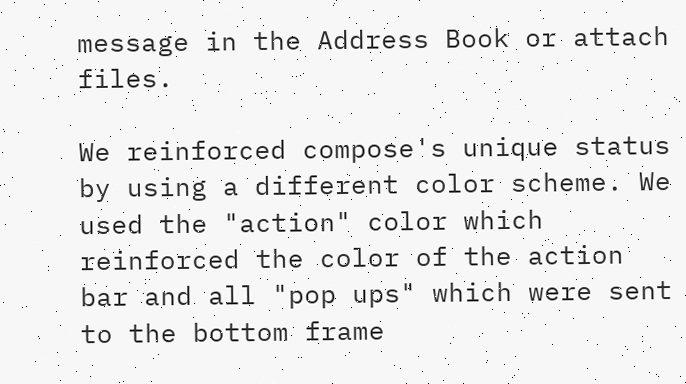message in the Address Book or attach files.

We reinforced compose's unique status by using a different color scheme. We used the "action" color which reinforced the color of the action bar and all "pop ups" which were sent to the bottom frame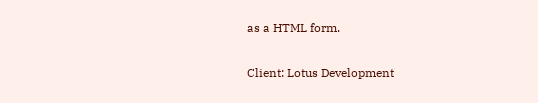as a HTML form.

Client: Lotus Development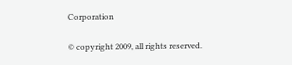Corporation

© copyright 2009, all rights reserved.